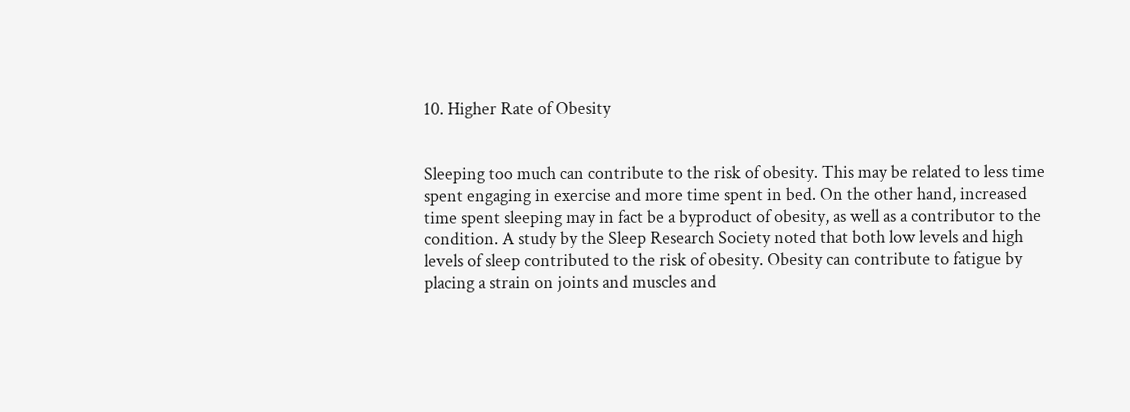10. Higher Rate of Obesity


Sleeping too much can contribute to the risk of obesity. This may be related to less time spent engaging in exercise and more time spent in bed. On the other hand, increased time spent sleeping may in fact be a byproduct of obesity, as well as a contributor to the condition. A study by the Sleep Research Society noted that both low levels and high levels of sleep contributed to the risk of obesity. Obesity can contribute to fatigue by placing a strain on joints and muscles and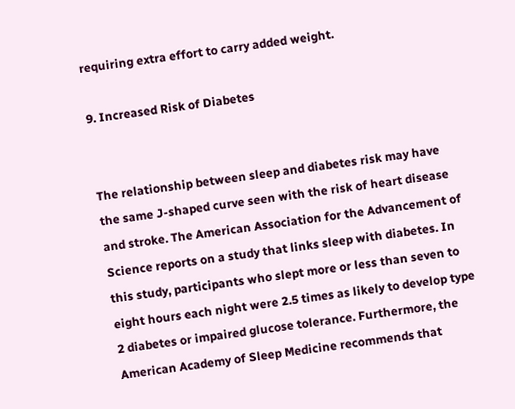requiring extra effort to carry added weight.

9. Increased Risk of Diabetes


The relationship between sleep and diabetes risk may have the same J-shaped curve seen with the risk of heart disease and stroke. The American Association for the Advancement of Science reports on a study that links sleep with diabetes. In this study, participants who slept more or less than seven to eight hours each night were 2.5 times as likely to develop type 2 diabetes or impaired glucose tolerance. Furthermore, the American Academy of Sleep Medicine recommends that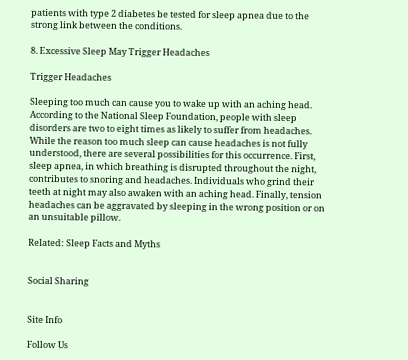patients with type 2 diabetes be tested for sleep apnea due to the strong link between the conditions.

8. Excessive Sleep May Trigger Headaches

Trigger Headaches

Sleeping too much can cause you to wake up with an aching head. According to the National Sleep Foundation, people with sleep disorders are two to eight times as likely to suffer from headaches. While the reason too much sleep can cause headaches is not fully understood, there are several possibilities for this occurrence. First, sleep apnea, in which breathing is disrupted throughout the night, contributes to snoring and headaches. Individuals who grind their teeth at night may also awaken with an aching head. Finally, tension headaches can be aggravated by sleeping in the wrong position or on an unsuitable pillow.

Related: Sleep Facts and Myths


Social Sharing


Site Info

Follow Us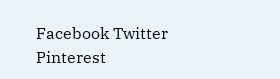Facebook Twitter Pinterest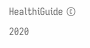HealthiGuide © 2020